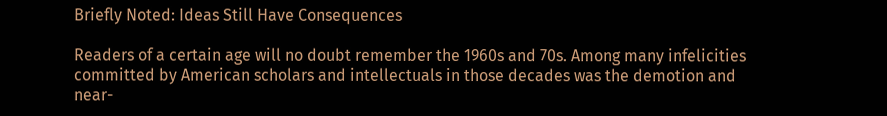Briefly Noted: Ideas Still Have Consequences

Readers of a certain age will no doubt remember the 1960s and 70s. Among many infelicities committed by American scholars and intellectuals in those decades was the demotion and near-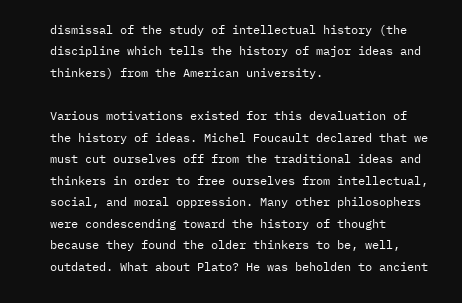dismissal of the study of intellectual history (the discipline which tells the history of major ideas and thinkers) from the American university.

Various motivations existed for this devaluation of the history of ideas. Michel Foucault declared that we must cut ourselves off from the traditional ideas and thinkers in order to free ourselves from intellectual, social, and moral oppression. Many other philosophers were condescending toward the history of thought because they found the older thinkers to be, well, outdated. What about Plato? He was beholden to ancient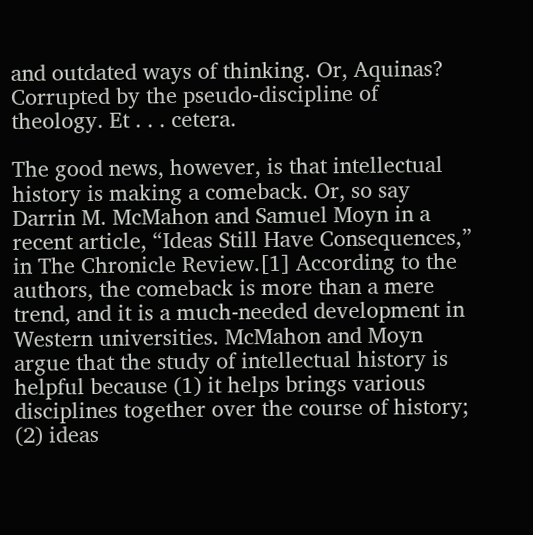and outdated ways of thinking. Or, Aquinas? Corrupted by the pseudo-discipline of theology. Et . . . cetera.

The good news, however, is that intellectual history is making a comeback. Or, so say Darrin M. McMahon and Samuel Moyn in a recent article, “Ideas Still Have Consequences,” in The Chronicle Review.[1] According to the authors, the comeback is more than a mere trend, and it is a much-needed development in Western universities. McMahon and Moyn argue that the study of intellectual history is helpful because (1) it helps brings various disciplines together over the course of history; (2) ideas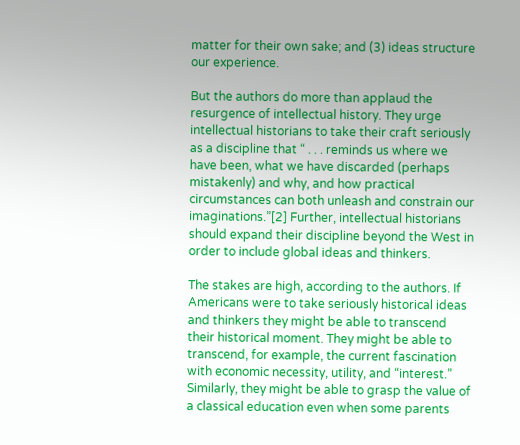matter for their own sake; and (3) ideas structure our experience.

But the authors do more than applaud the resurgence of intellectual history. They urge intellectual historians to take their craft seriously as a discipline that “ . . . reminds us where we have been, what we have discarded (perhaps mistakenly) and why, and how practical circumstances can both unleash and constrain our imaginations.”[2] Further, intellectual historians should expand their discipline beyond the West in order to include global ideas and thinkers.

The stakes are high, according to the authors. If Americans were to take seriously historical ideas and thinkers they might be able to transcend their historical moment. They might be able to transcend, for example, the current fascination with economic necessity, utility, and “interest.” Similarly, they might be able to grasp the value of a classical education even when some parents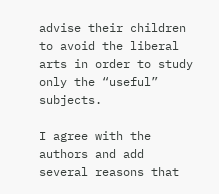advise their children to avoid the liberal arts in order to study only the “useful” subjects.

I agree with the authors and add several reasons that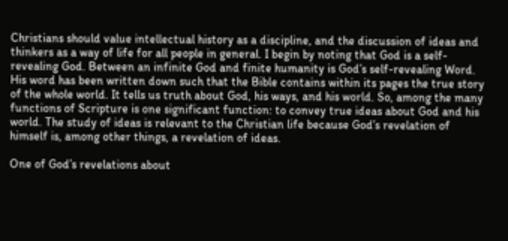Christians should value intellectual history as a discipline, and the discussion of ideas and thinkers as a way of life for all people in general. I begin by noting that God is a self-revealing God. Between an infinite God and finite humanity is God’s self-revealing Word. His word has been written down such that the Bible contains within its pages the true story of the whole world. It tells us truth about God, his ways, and his world. So, among the many functions of Scripture is one significant function: to convey true ideas about God and his world. The study of ideas is relevant to the Christian life because God’s revelation of himself is, among other things, a revelation of ideas.

One of God’s revelations about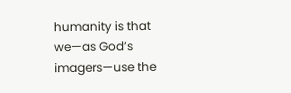humanity is that we—as God’s imagers—use the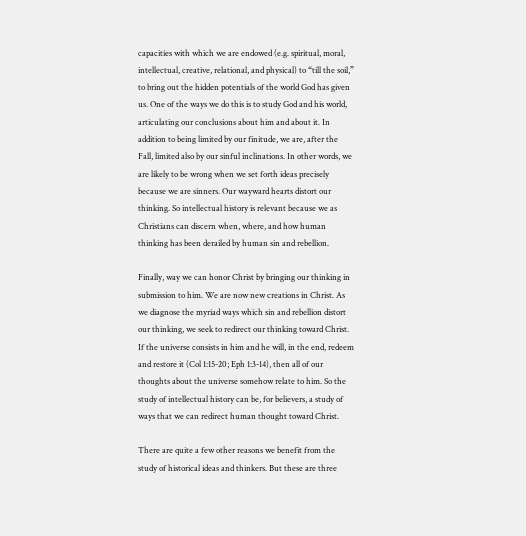capacities with which we are endowed (e.g. spiritual, moral, intellectual, creative, relational, and physical) to “till the soil,” to bring out the hidden potentials of the world God has given us. One of the ways we do this is to study God and his world, articulating our conclusions about him and about it. In addition to being limited by our finitude, we are, after the Fall, limited also by our sinful inclinations. In other words, we are likely to be wrong when we set forth ideas precisely because we are sinners. Our wayward hearts distort our thinking. So intellectual history is relevant because we as Christians can discern when, where, and how human thinking has been derailed by human sin and rebellion.

Finally, way we can honor Christ by bringing our thinking in submission to him. We are now new creations in Christ. As we diagnose the myriad ways which sin and rebellion distort our thinking, we seek to redirect our thinking toward Christ. If the universe consists in him and he will, in the end, redeem and restore it (Col 1:15-20; Eph 1:3-14), then all of our thoughts about the universe somehow relate to him. So the study of intellectual history can be, for believers, a study of ways that we can redirect human thought toward Christ.

There are quite a few other reasons we benefit from the study of historical ideas and thinkers. But these are three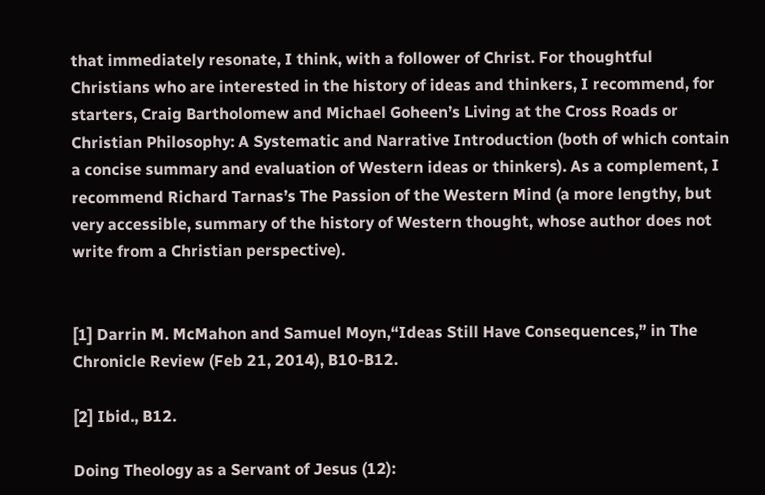that immediately resonate, I think, with a follower of Christ. For thoughtful Christians who are interested in the history of ideas and thinkers, I recommend, for starters, Craig Bartholomew and Michael Goheen’s Living at the Cross Roads or Christian Philosophy: A Systematic and Narrative Introduction (both of which contain a concise summary and evaluation of Western ideas or thinkers). As a complement, I recommend Richard Tarnas’s The Passion of the Western Mind (a more lengthy, but very accessible, summary of the history of Western thought, whose author does not write from a Christian perspective).


[1] Darrin M. McMahon and Samuel Moyn,“Ideas Still Have Consequences,” in The Chronicle Review (Feb 21, 2014), B10-B12.

[2] Ibid., B12.

Doing Theology as a Servant of Jesus (12):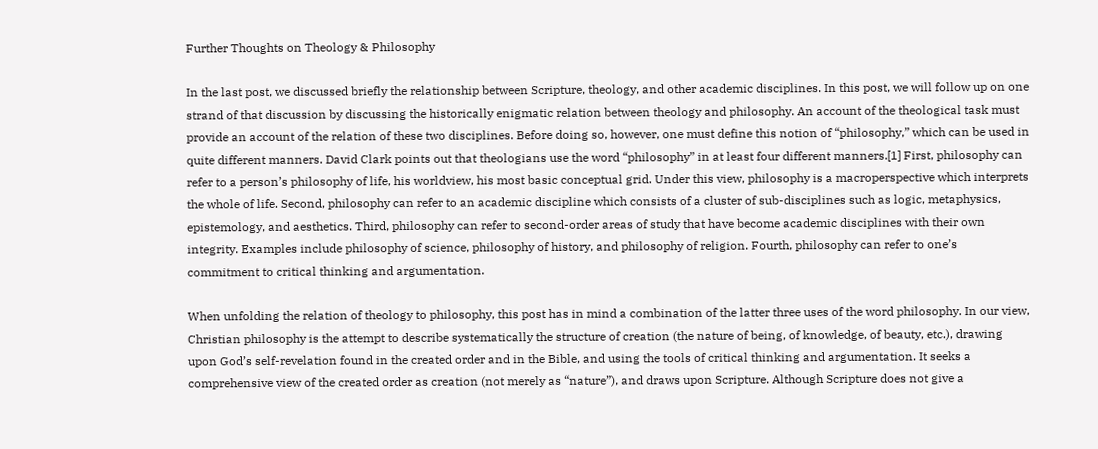Further Thoughts on Theology & Philosophy

In the last post, we discussed briefly the relationship between Scripture, theology, and other academic disciplines. In this post, we will follow up on one strand of that discussion by discussing the historically enigmatic relation between theology and philosophy. An account of the theological task must provide an account of the relation of these two disciplines. Before doing so, however, one must define this notion of “philosophy,” which can be used in quite different manners. David Clark points out that theologians use the word “philosophy” in at least four different manners.[1] First, philosophy can refer to a person’s philosophy of life, his worldview, his most basic conceptual grid. Under this view, philosophy is a macroperspective which interprets the whole of life. Second, philosophy can refer to an academic discipline which consists of a cluster of sub-disciplines such as logic, metaphysics, epistemology, and aesthetics. Third, philosophy can refer to second-order areas of study that have become academic disciplines with their own integrity. Examples include philosophy of science, philosophy of history, and philosophy of religion. Fourth, philosophy can refer to one’s commitment to critical thinking and argumentation.

When unfolding the relation of theology to philosophy, this post has in mind a combination of the latter three uses of the word philosophy. In our view, Christian philosophy is the attempt to describe systematically the structure of creation (the nature of being, of knowledge, of beauty, etc.), drawing upon God’s self-revelation found in the created order and in the Bible, and using the tools of critical thinking and argumentation. It seeks a comprehensive view of the created order as creation (not merely as “nature”), and draws upon Scripture. Although Scripture does not give a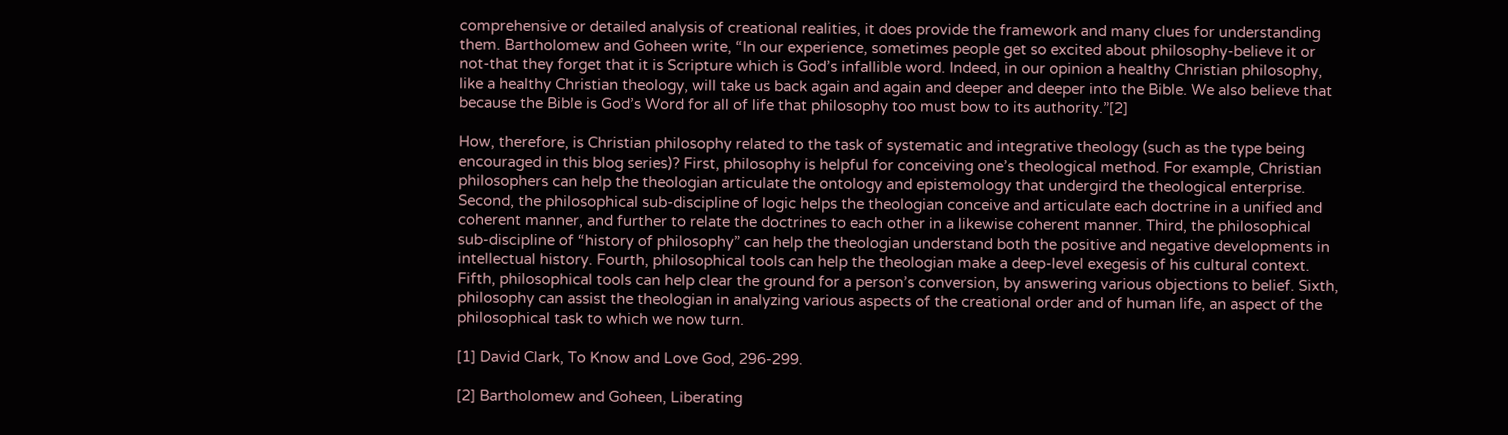comprehensive or detailed analysis of creational realities, it does provide the framework and many clues for understanding them. Bartholomew and Goheen write, “In our experience, sometimes people get so excited about philosophy-believe it or not-that they forget that it is Scripture which is God’s infallible word. Indeed, in our opinion a healthy Christian philosophy, like a healthy Christian theology, will take us back again and again and deeper and deeper into the Bible. We also believe that because the Bible is God’s Word for all of life that philosophy too must bow to its authority.”[2]

How, therefore, is Christian philosophy related to the task of systematic and integrative theology (such as the type being encouraged in this blog series)? First, philosophy is helpful for conceiving one’s theological method. For example, Christian philosophers can help the theologian articulate the ontology and epistemology that undergird the theological enterprise. Second, the philosophical sub-discipline of logic helps the theologian conceive and articulate each doctrine in a unified and coherent manner, and further to relate the doctrines to each other in a likewise coherent manner. Third, the philosophical sub-discipline of “history of philosophy” can help the theologian understand both the positive and negative developments in intellectual history. Fourth, philosophical tools can help the theologian make a deep-level exegesis of his cultural context. Fifth, philosophical tools can help clear the ground for a person’s conversion, by answering various objections to belief. Sixth, philosophy can assist the theologian in analyzing various aspects of the creational order and of human life, an aspect of the philosophical task to which we now turn.

[1] David Clark, To Know and Love God, 296-299.

[2] Bartholomew and Goheen, Liberating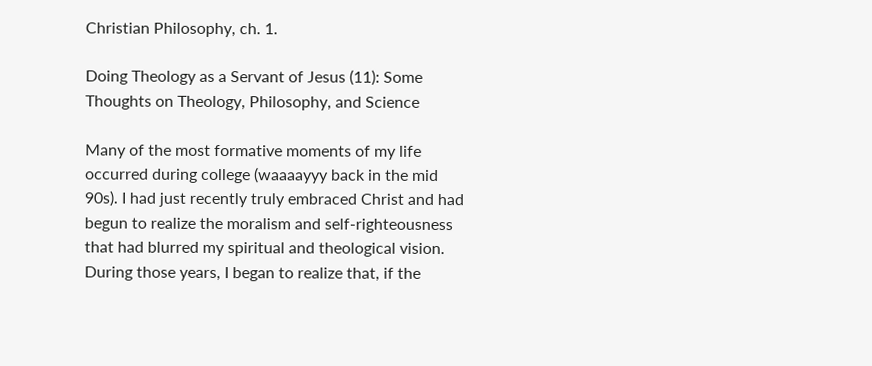Christian Philosophy, ch. 1.

Doing Theology as a Servant of Jesus (11): Some Thoughts on Theology, Philosophy, and Science

Many of the most formative moments of my life occurred during college (waaaayyy back in the mid 90s). I had just recently truly embraced Christ and had begun to realize the moralism and self-righteousness that had blurred my spiritual and theological vision. During those years, I began to realize that, if the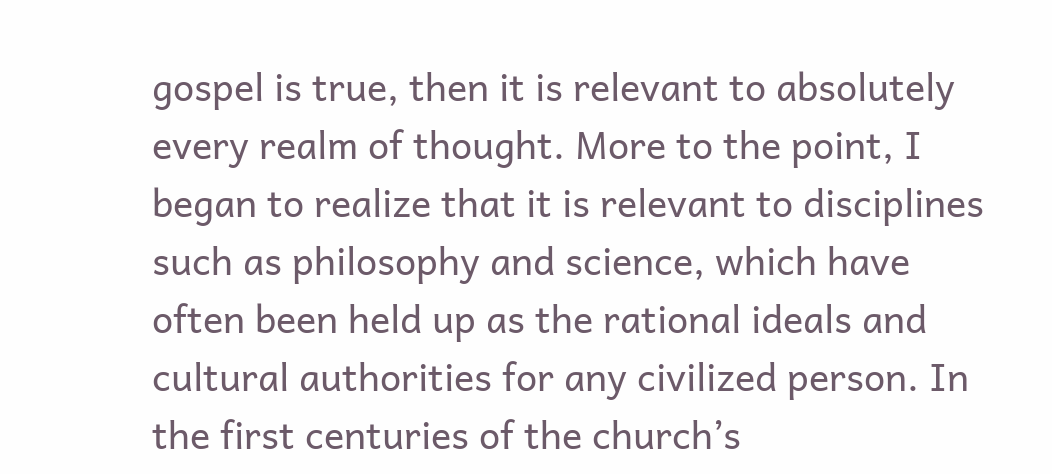gospel is true, then it is relevant to absolutely every realm of thought. More to the point, I began to realize that it is relevant to disciplines such as philosophy and science, which have often been held up as the rational ideals and cultural authorities for any civilized person. In the first centuries of the church’s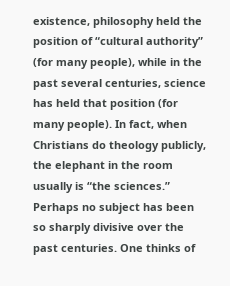existence, philosophy held the position of “cultural authority” (for many people), while in the past several centuries, science has held that position (for many people). In fact, when Christians do theology publicly, the elephant in the room usually is “the sciences.” Perhaps no subject has been so sharply divisive over the past centuries. One thinks of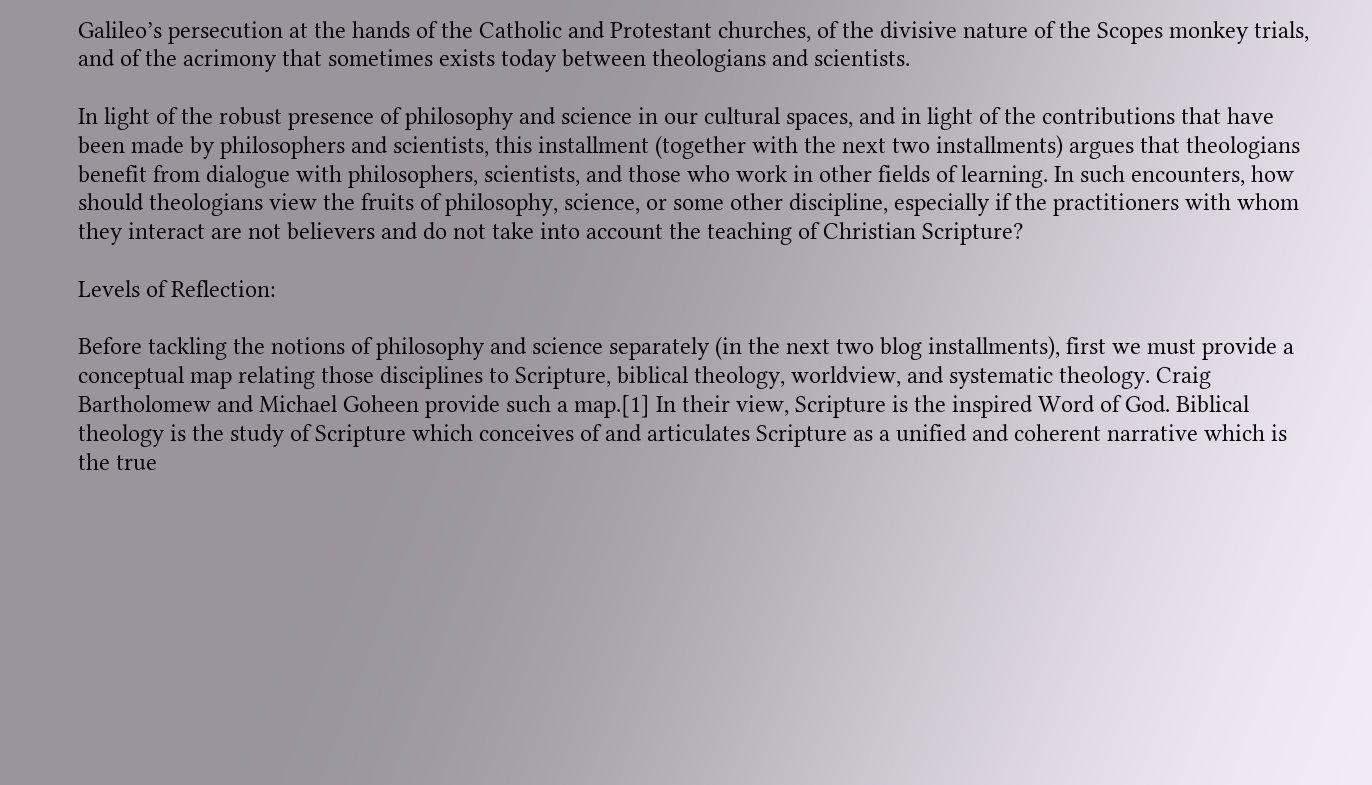Galileo’s persecution at the hands of the Catholic and Protestant churches, of the divisive nature of the Scopes monkey trials, and of the acrimony that sometimes exists today between theologians and scientists.

In light of the robust presence of philosophy and science in our cultural spaces, and in light of the contributions that have been made by philosophers and scientists, this installment (together with the next two installments) argues that theologians benefit from dialogue with philosophers, scientists, and those who work in other fields of learning. In such encounters, how should theologians view the fruits of philosophy, science, or some other discipline, especially if the practitioners with whom they interact are not believers and do not take into account the teaching of Christian Scripture?

Levels of Reflection:

Before tackling the notions of philosophy and science separately (in the next two blog installments), first we must provide a conceptual map relating those disciplines to Scripture, biblical theology, worldview, and systematic theology. Craig Bartholomew and Michael Goheen provide such a map.[1] In their view, Scripture is the inspired Word of God. Biblical theology is the study of Scripture which conceives of and articulates Scripture as a unified and coherent narrative which is the true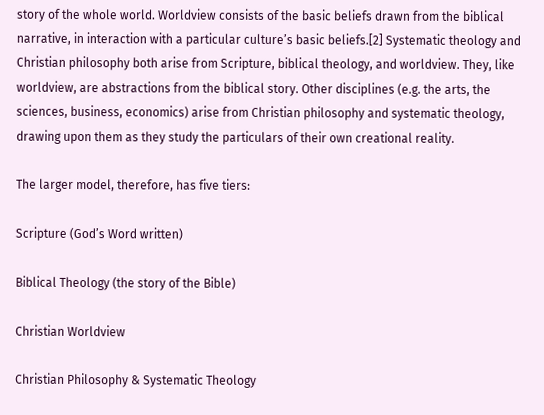story of the whole world. Worldview consists of the basic beliefs drawn from the biblical narrative, in interaction with a particular culture’s basic beliefs.[2] Systematic theology and Christian philosophy both arise from Scripture, biblical theology, and worldview. They, like worldview, are abstractions from the biblical story. Other disciplines (e.g. the arts, the sciences, business, economics) arise from Christian philosophy and systematic theology, drawing upon them as they study the particulars of their own creational reality.

The larger model, therefore, has five tiers:

Scripture (God’s Word written)

Biblical Theology (the story of the Bible)

Christian Worldview

Christian Philosophy & Systematic Theology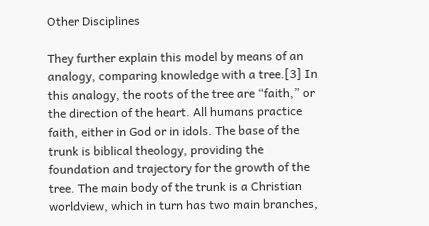Other Disciplines

They further explain this model by means of an analogy, comparing knowledge with a tree.[3] In this analogy, the roots of the tree are “faith,” or the direction of the heart. All humans practice faith, either in God or in idols. The base of the trunk is biblical theology, providing the foundation and trajectory for the growth of the tree. The main body of the trunk is a Christian worldview, which in turn has two main branches,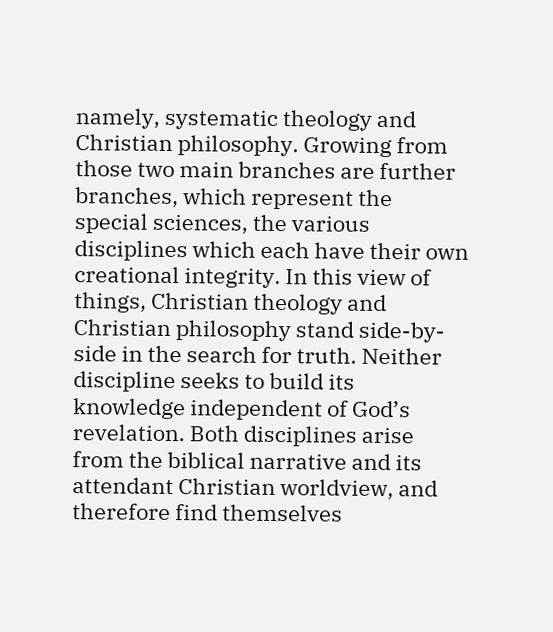namely, systematic theology and Christian philosophy. Growing from those two main branches are further branches, which represent the special sciences, the various disciplines which each have their own creational integrity. In this view of things, Christian theology and Christian philosophy stand side-by-side in the search for truth. Neither discipline seeks to build its knowledge independent of God’s revelation. Both disciplines arise from the biblical narrative and its attendant Christian worldview, and therefore find themselves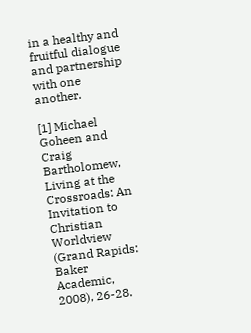in a healthy and fruitful dialogue and partnership with one another.

[1] Michael Goheen and Craig Bartholomew, Living at the Crossroads: An Invitation to Christian Worldview (Grand Rapids: Baker Academic, 2008), 26-28.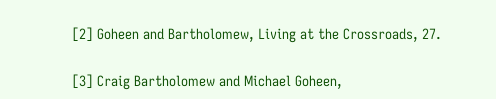[2] Goheen and Bartholomew, Living at the Crossroads, 27.

[3] Craig Bartholomew and Michael Goheen,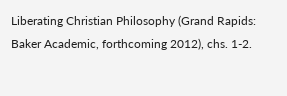Liberating Christian Philosophy (Grand Rapids: Baker Academic, forthcoming 2012), chs. 1-2.